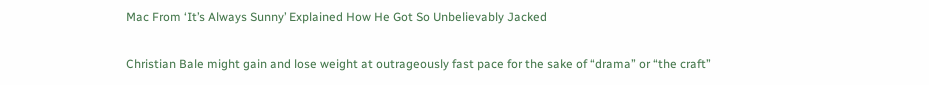Mac From ‘It’s Always Sunny’ Explained How He Got So Unbelievably Jacked

Christian Bale might gain and lose weight at outrageously fast pace for the sake of “drama” or “the craft”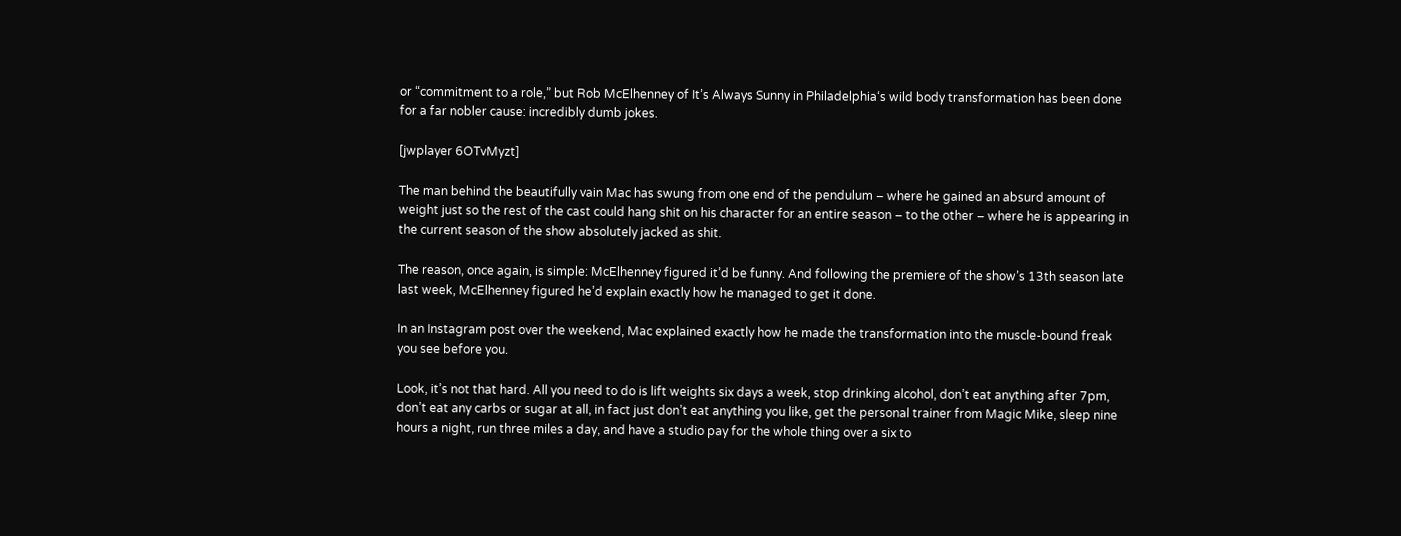or “commitment to a role,” but Rob McElhenney of It’s Always Sunny in Philadelphia‘s wild body transformation has been done for a far nobler cause: incredibly dumb jokes.

[jwplayer 6OTvMyzt]

The man behind the beautifully vain Mac has swung from one end of the pendulum – where he gained an absurd amount of weight just so the rest of the cast could hang shit on his character for an entire season – to the other – where he is appearing in the current season of the show absolutely jacked as shit.

The reason, once again, is simple: McElhenney figured it’d be funny. And following the premiere of the show’s 13th season late last week, McElhenney figured he’d explain exactly how he managed to get it done.

In an Instagram post over the weekend, Mac explained exactly how he made the transformation into the muscle-bound freak you see before you.

Look, it’s not that hard. All you need to do is lift weights six days a week, stop drinking alcohol, don’t eat anything after 7pm, don’t eat any carbs or sugar at all, in fact just don’t eat anything you like, get the personal trainer from Magic Mike, sleep nine hours a night, run three miles a day, and have a studio pay for the whole thing over a six to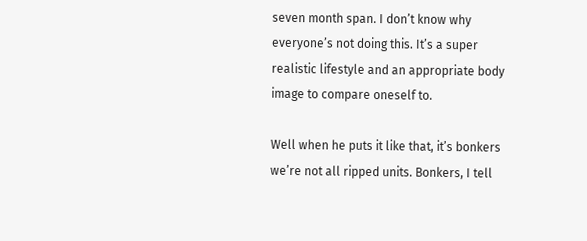seven month span. I don’t know why everyone’s not doing this. It’s a super realistic lifestyle and an appropriate body image to compare oneself to.

Well when he puts it like that, it’s bonkers we’re not all ripped units. Bonkers, I tell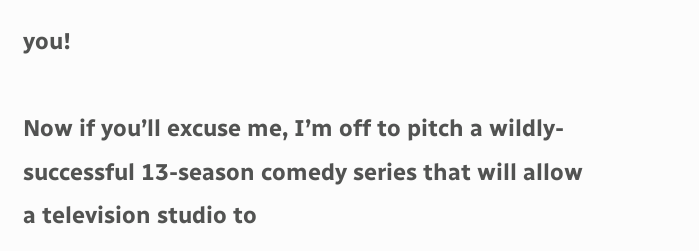you!

Now if you’ll excuse me, I’m off to pitch a wildly-successful 13-season comedy series that will allow a television studio to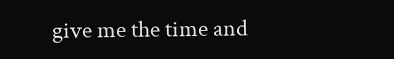give me the time and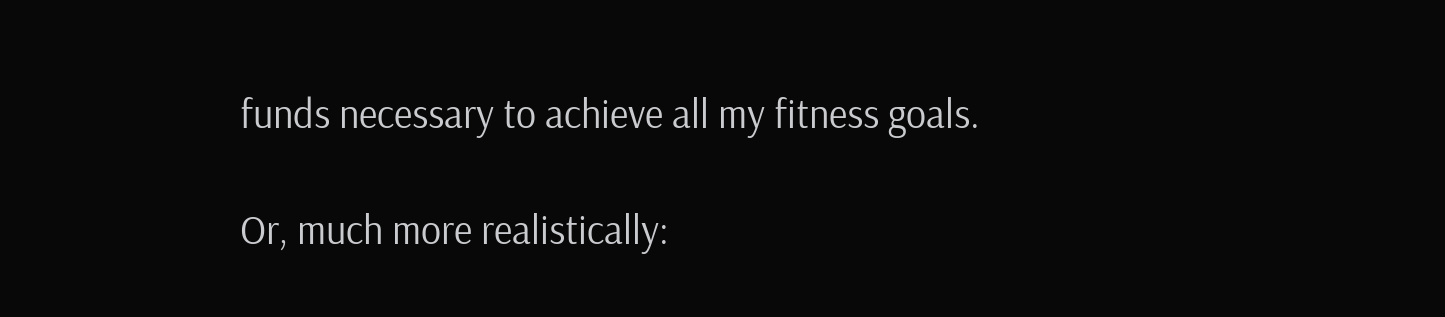funds necessary to achieve all my fitness goals.

Or, much more realistically: